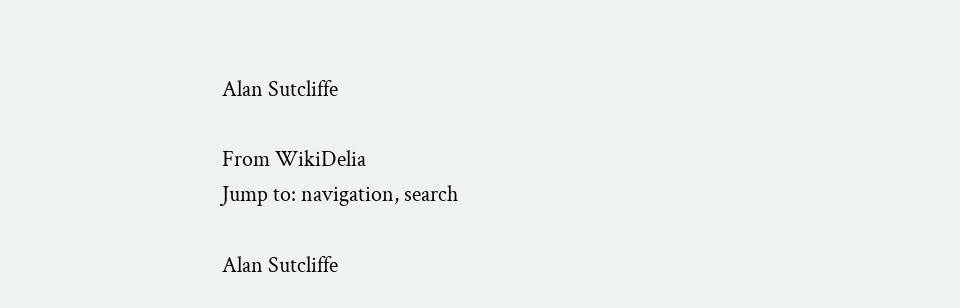Alan Sutcliffe

From WikiDelia
Jump to: navigation, search

Alan Sutcliffe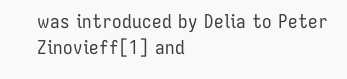was introduced by Delia to Peter Zinovieff[1] and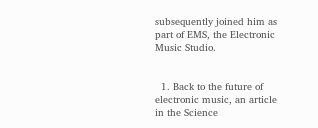subsequently joined him as part of EMS, the Electronic Music Studio.


  1. Back to the future of electronic music, an article in the Science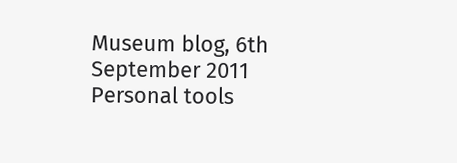Museum blog, 6th September 2011
Personal tools